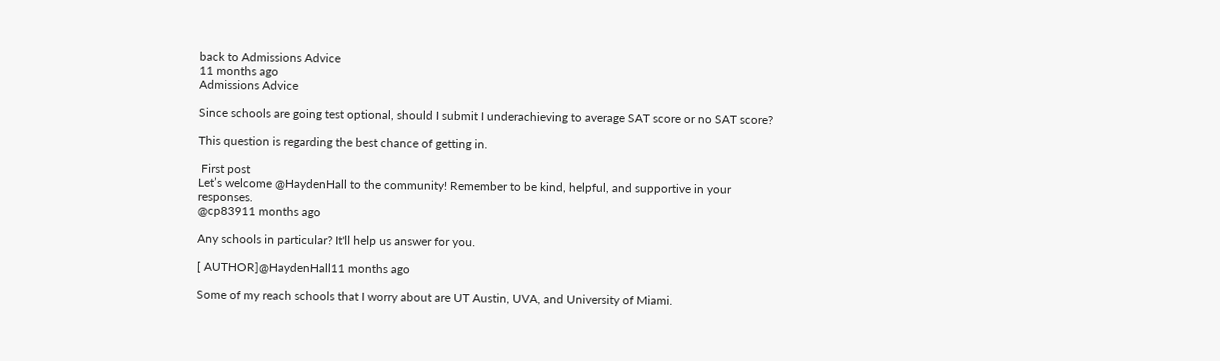back to Admissions Advice
11 months ago
Admissions Advice

Since schools are going test optional, should I submit I underachieving to average SAT score or no SAT score?

This question is regarding the best chance of getting in.

 First post
Let’s welcome @HaydenHall to the community! Remember to be kind, helpful, and supportive in your responses.
@cp83911 months ago

Any schools in particular? It'll help us answer for you.

[ AUTHOR]@HaydenHall11 months ago

Some of my reach schools that I worry about are UT Austin, UVA, and University of Miami.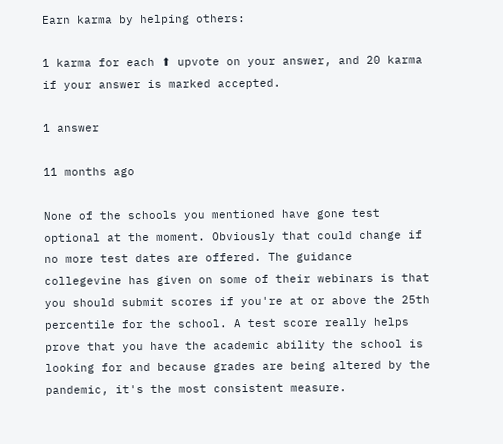Earn karma by helping others:

1 karma for each ⬆ upvote on your answer, and 20 karma if your answer is marked accepted.

1 answer

11 months ago

None of the schools you mentioned have gone test optional at the moment. Obviously that could change if no more test dates are offered. The guidance collegevine has given on some of their webinars is that you should submit scores if you're at or above the 25th percentile for the school. A test score really helps prove that you have the academic ability the school is looking for and because grades are being altered by the pandemic, it's the most consistent measure.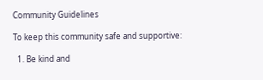Community Guidelines

To keep this community safe and supportive:

  1. Be kind and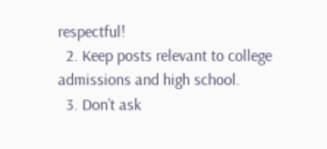respectful!
  2. Keep posts relevant to college admissions and high school.
  3. Don’t ask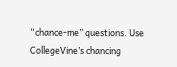“chance-me” questions. Use CollegeVine’s chancing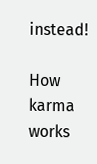instead!

How karma works